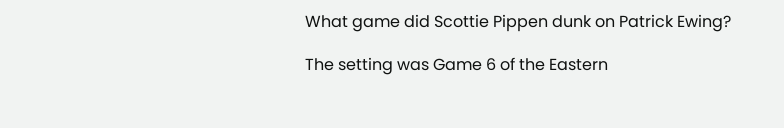What game did Scottie Pippen dunk on Patrick Ewing?

The setting was Game 6 of the Eastern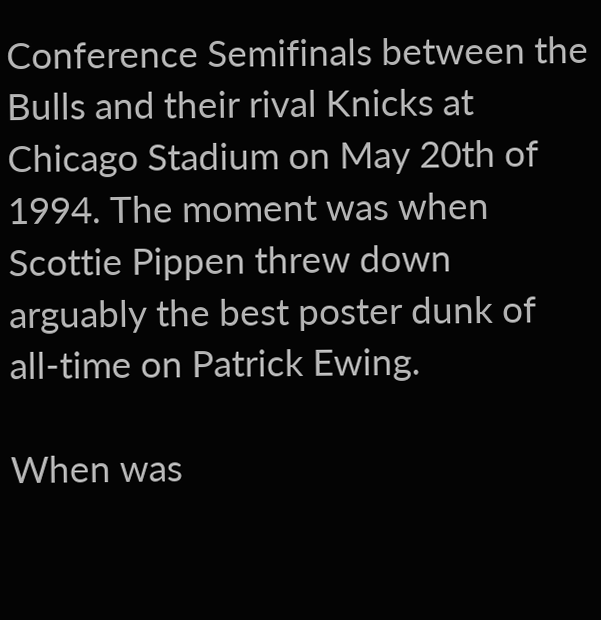Conference Semifinals between the Bulls and their rival Knicks at Chicago Stadium on May 20th of 1994. The moment was when Scottie Pippen threw down arguably the best poster dunk of all-time on Patrick Ewing.

When was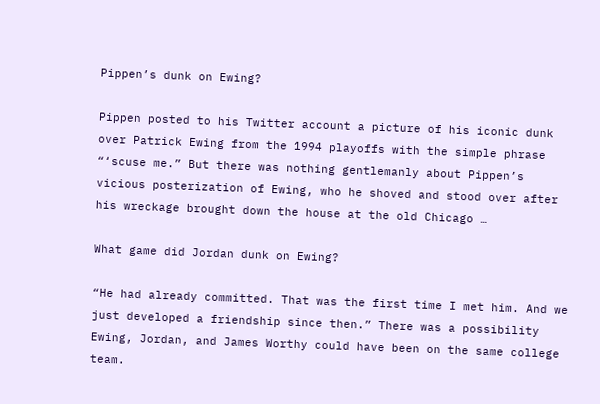Pippen’s dunk on Ewing?

Pippen posted to his Twitter account a picture of his iconic dunk over Patrick Ewing from the 1994 playoffs with the simple phrase “‘scuse me.” But there was nothing gentlemanly about Pippen’s vicious posterization of Ewing, who he shoved and stood over after his wreckage brought down the house at the old Chicago …

What game did Jordan dunk on Ewing?

“He had already committed. That was the first time I met him. And we just developed a friendship since then.” There was a possibility Ewing, Jordan, and James Worthy could have been on the same college team.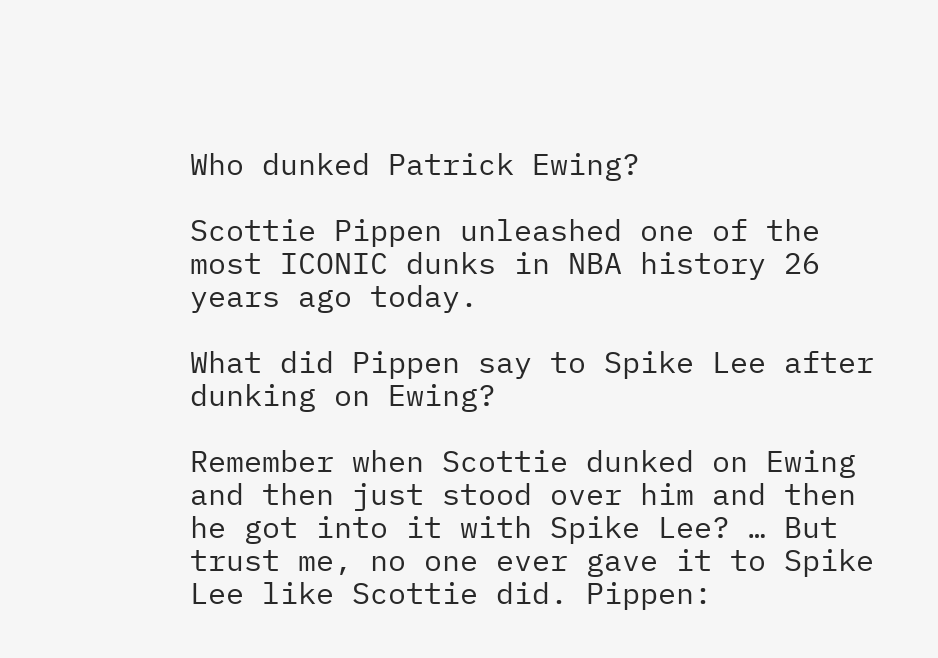Who dunked Patrick Ewing?

Scottie Pippen unleashed one of the most ICONIC dunks in NBA history 26 years ago today.

What did Pippen say to Spike Lee after dunking on Ewing?

Remember when Scottie dunked on Ewing and then just stood over him and then he got into it with Spike Lee? … But trust me, no one ever gave it to Spike Lee like Scottie did. Pippen: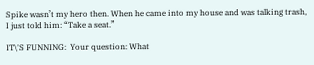Spike wasn’t my hero then. When he came into my house and was talking trash, I just told him: “Take a seat.”

IT\'S FUNNING:  Your question: What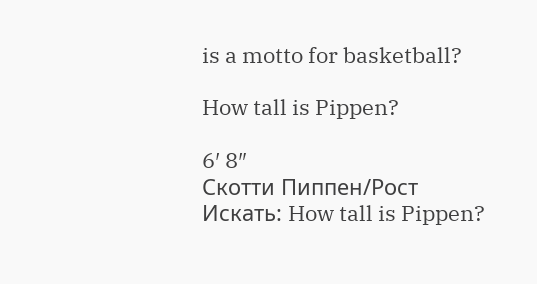is a motto for basketball?

How tall is Pippen?

6′ 8″
Скотти Пиппен/Рост
Искать: How tall is Pippen?